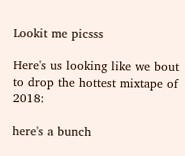Lookit me picsss

Here's us looking like we bout to drop the hottest mixtape of 2018:

here's a bunch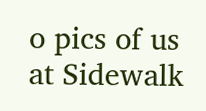o pics of us at Sidewalk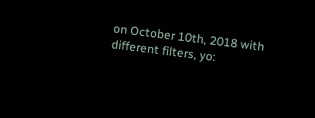on October 10th, 2018 with different filters, yo: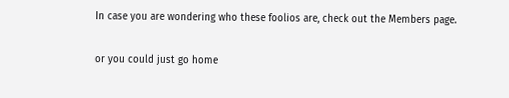In case you are wondering who these foolios are, check out the Members page.

or you could just go home